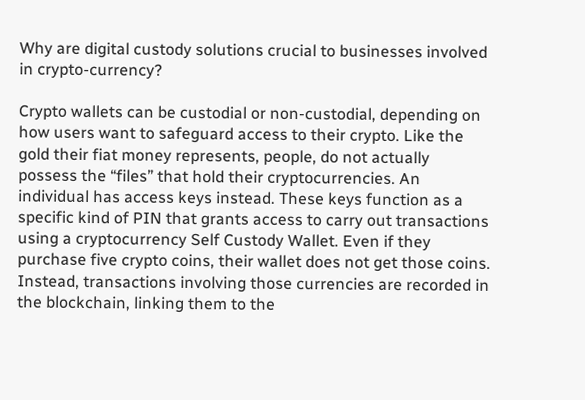Why are digital custody solutions crucial to businesses involved in crypto-currency?

Crypto wallets can be custodial or non-custodial, depending on how users want to safeguard access to their crypto. Like the gold their fiat money represents, people, do not actually possess the “files” that hold their cryptocurrencies. An individual has access keys instead. These keys function as a specific kind of PIN that grants access to carry out transactions using a cryptocurrency Self Custody Wallet. Even if they purchase five crypto coins, their wallet does not get those coins. Instead, transactions involving those currencies are recorded in the blockchain, linking them to the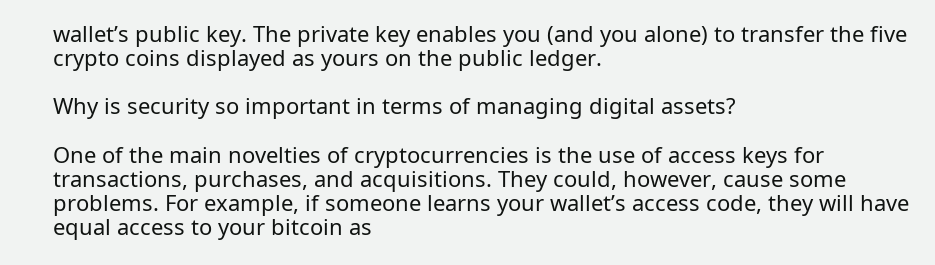wallet’s public key. The private key enables you (and you alone) to transfer the five crypto coins displayed as yours on the public ledger.

Why is security so important in terms of managing digital assets?

One of the main novelties of cryptocurrencies is the use of access keys for transactions, purchases, and acquisitions. They could, however, cause some problems. For example, if someone learns your wallet’s access code, they will have equal access to your bitcoin as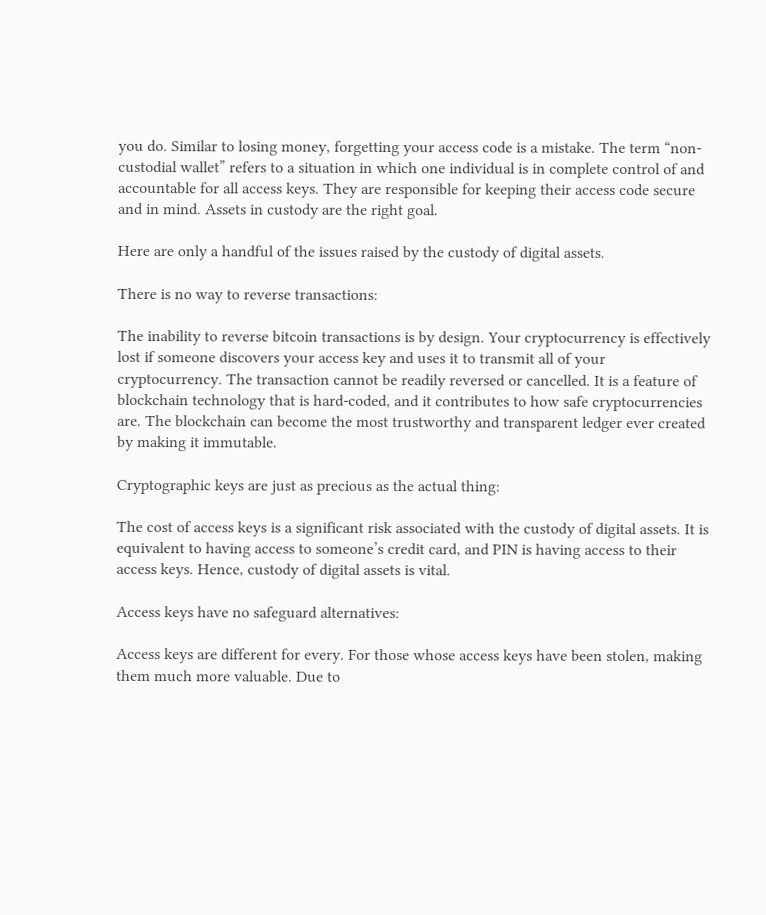you do. Similar to losing money, forgetting your access code is a mistake. The term “non-custodial wallet” refers to a situation in which one individual is in complete control of and accountable for all access keys. They are responsible for keeping their access code secure and in mind. Assets in custody are the right goal.

Here are only a handful of the issues raised by the custody of digital assets.

There is no way to reverse transactions:

The inability to reverse bitcoin transactions is by design. Your cryptocurrency is effectively lost if someone discovers your access key and uses it to transmit all of your cryptocurrency. The transaction cannot be readily reversed or cancelled. It is a feature of blockchain technology that is hard-coded, and it contributes to how safe cryptocurrencies are. The blockchain can become the most trustworthy and transparent ledger ever created by making it immutable.

Cryptographic keys are just as precious as the actual thing:

The cost of access keys is a significant risk associated with the custody of digital assets. It is equivalent to having access to someone’s credit card, and PIN is having access to their access keys. Hence, custody of digital assets is vital.

Access keys have no safeguard alternatives:

Access keys are different for every. For those whose access keys have been stolen, making them much more valuable. Due to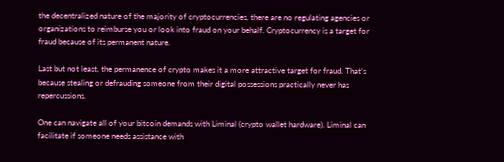the decentralized nature of the majority of cryptocurrencies, there are no regulating agencies or organizations to reimburse you or look into fraud on your behalf. Cryptocurrency is a target for fraud because of its permanent nature.

Last but not least, the permanence of crypto makes it a more attractive target for fraud. That’s because stealing or defrauding someone from their digital possessions practically never has repercussions.

One can navigate all of your bitcoin demands with Liminal (crypto wallet hardware). Liminal can facilitate if someone needs assistance with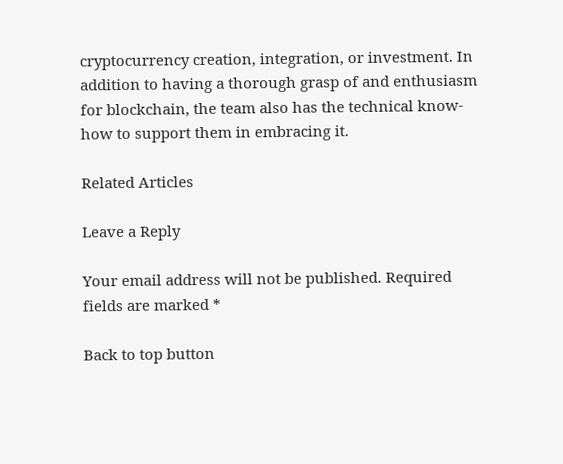cryptocurrency creation, integration, or investment. In addition to having a thorough grasp of and enthusiasm for blockchain, the team also has the technical know-how to support them in embracing it.

Related Articles

Leave a Reply

Your email address will not be published. Required fields are marked *

Back to top button